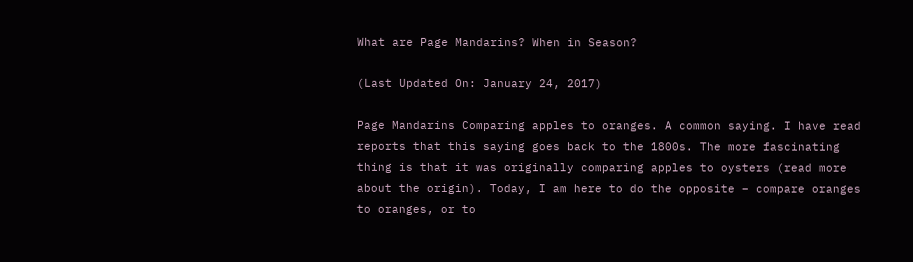What are Page Mandarins? When in Season?

(Last Updated On: January 24, 2017)

Page Mandarins Comparing apples to oranges. A common saying. I have read reports that this saying goes back to the 1800s. The more fascinating thing is that it was originally comparing apples to oysters (read more about the origin). Today, I am here to do the opposite – compare oranges to oranges, or to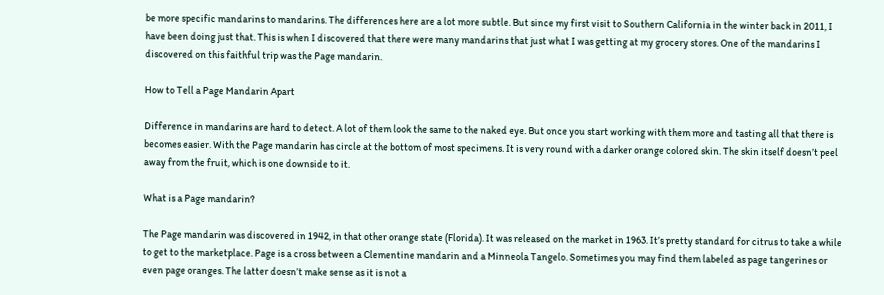be more specific mandarins to mandarins. The differences here are a lot more subtle. But since my first visit to Southern California in the winter back in 2011, I have been doing just that. This is when I discovered that there were many mandarins that just what I was getting at my grocery stores. One of the mandarins I discovered on this faithful trip was the Page mandarin.

How to Tell a Page Mandarin Apart

Difference in mandarins are hard to detect. A lot of them look the same to the naked eye. But once you start working with them more and tasting all that there is becomes easier. With the Page mandarin has circle at the bottom of most specimens. It is very round with a darker orange colored skin. The skin itself doesn’t peel away from the fruit, which is one downside to it.

What is a Page mandarin?

The Page mandarin was discovered in 1942, in that other orange state (Florida). It was released on the market in 1963. It’s pretty standard for citrus to take a while to get to the marketplace. Page is a cross between a Clementine mandarin and a Minneola Tangelo. Sometimes you may find them labeled as page tangerines or even page oranges. The latter doesn’t make sense as it is not a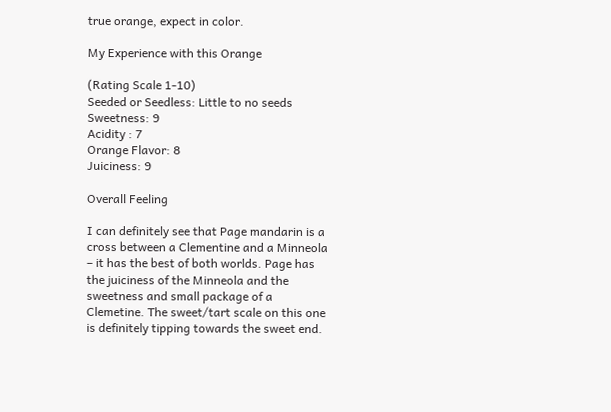true orange, expect in color.

My Experience with this Orange

(Rating Scale 1-10)
Seeded or Seedless: Little to no seeds
Sweetness: 9
Acidity : 7
Orange Flavor: 8
Juiciness: 9

Overall Feeling

I can definitely see that Page mandarin is a cross between a Clementine and a Minneola – it has the best of both worlds. Page has the juiciness of the Minneola and the sweetness and small package of a Clemetine. The sweet/tart scale on this one is definitely tipping towards the sweet end.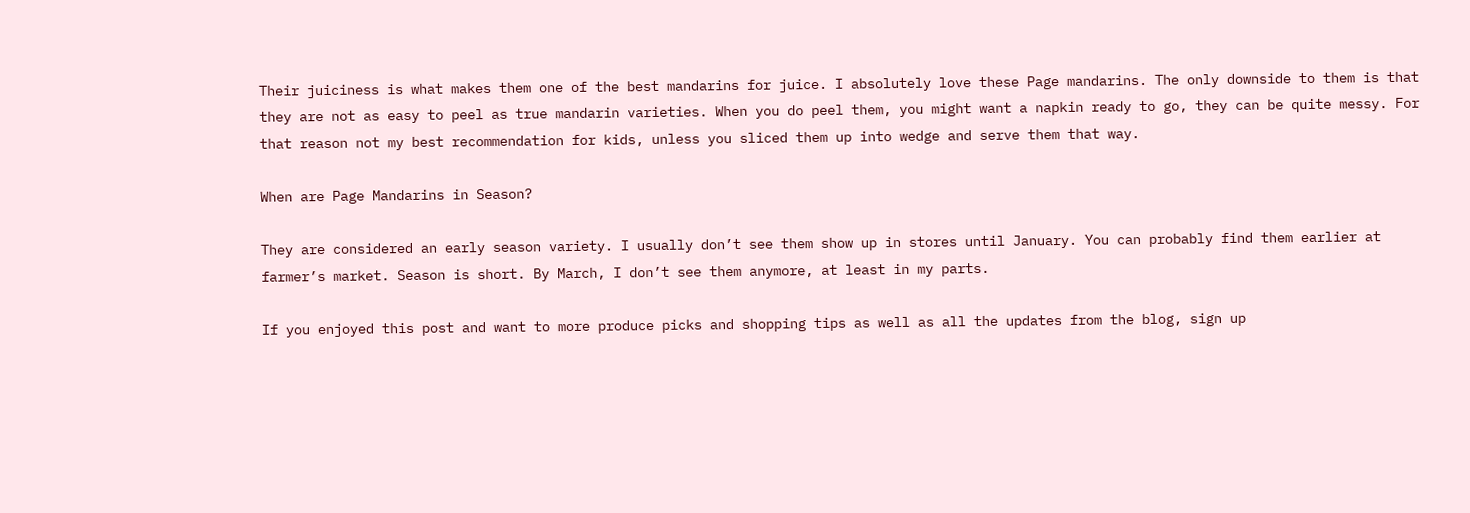Their juiciness is what makes them one of the best mandarins for juice. I absolutely love these Page mandarins. The only downside to them is that they are not as easy to peel as true mandarin varieties. When you do peel them, you might want a napkin ready to go, they can be quite messy. For that reason not my best recommendation for kids, unless you sliced them up into wedge and serve them that way.

When are Page Mandarins in Season?

They are considered an early season variety. I usually don’t see them show up in stores until January. You can probably find them earlier at farmer’s market. Season is short. By March, I don’t see them anymore, at least in my parts.

If you enjoyed this post and want to more produce picks and shopping tips as well as all the updates from the blog, sign up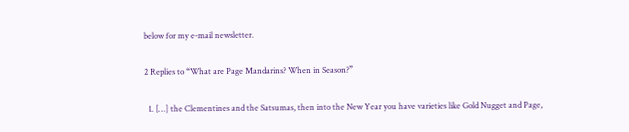below for my e-mail newsletter.

2 Replies to “What are Page Mandarins? When in Season?”

  1. […] the Clementines and the Satsumas, then into the New Year you have varieties like Gold Nugget and Page,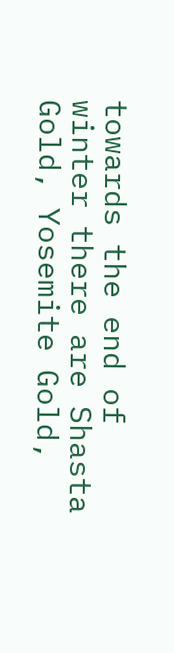towards the end of winter there are Shasta Gold, Yosemite Gold,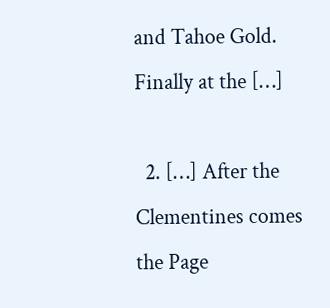and Tahoe Gold. Finally at the […]

  2. […] After the Clementines comes the Page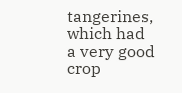tangerines, which had a very good crop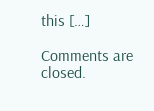this […]

Comments are closed.